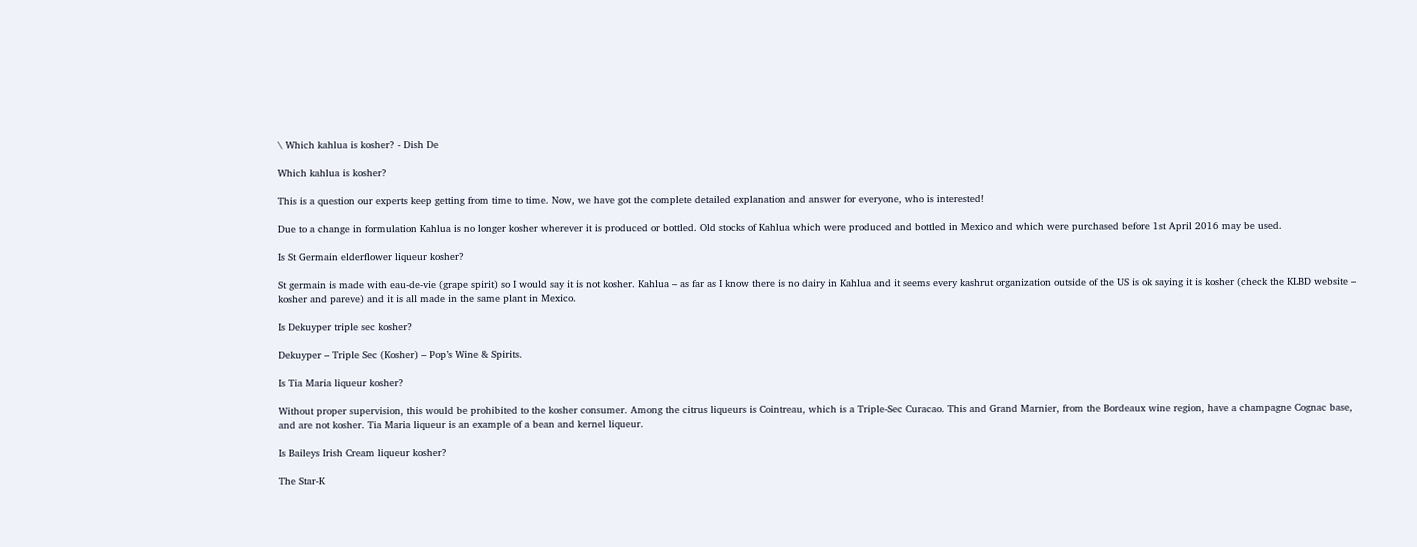\ Which kahlua is kosher? - Dish De

Which kahlua is kosher?

This is a question our experts keep getting from time to time. Now, we have got the complete detailed explanation and answer for everyone, who is interested!

Due to a change in formulation Kahlua is no longer kosher wherever it is produced or bottled. Old stocks of Kahlua which were produced and bottled in Mexico and which were purchased before 1st April 2016 may be used.

Is St Germain elderflower liqueur kosher?

St germain is made with eau-de-vie (grape spirit) so I would say it is not kosher. Kahlua – as far as I know there is no dairy in Kahlua and it seems every kashrut organization outside of the US is ok saying it is kosher (check the KLBD website – kosher and pareve) and it is all made in the same plant in Mexico.

Is Dekuyper triple sec kosher?

Dekuyper – Triple Sec (Kosher) – Pop’s Wine & Spirits.

Is Tia Maria liqueur kosher?

Without proper supervision, this would be prohibited to the kosher consumer. Among the citrus liqueurs is Cointreau, which is a Triple-Sec Curacao. This and Grand Marnier, from the Bordeaux wine region, have a champagne Cognac base, and are not kosher. Tia Maria liqueur is an example of a bean and kernel liqueur.

Is Baileys Irish Cream liqueur kosher?

The Star-K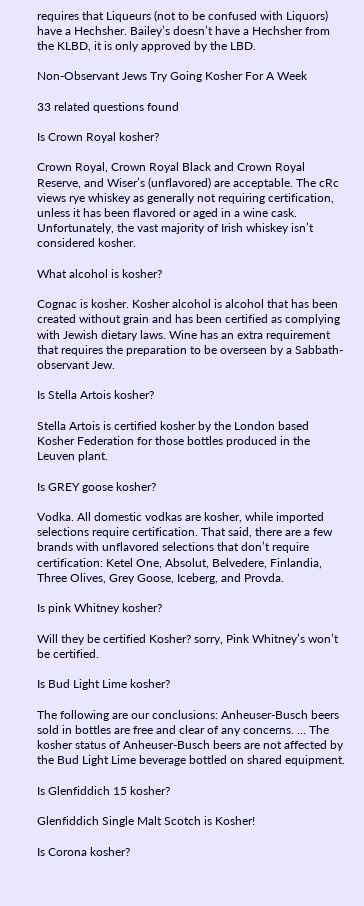requires that Liqueurs (not to be confused with Liquors) have a Hechsher. Bailey’s doesn’t have a Hechsher from the KLBD, it is only approved by the LBD.

Non-Observant Jews Try Going Kosher For A Week

33 related questions found

Is Crown Royal kosher?

Crown Royal, Crown Royal Black and Crown Royal Reserve, and Wiser’s (unflavored) are acceptable. The cRc views rye whiskey as generally not requiring certification, unless it has been flavored or aged in a wine cask. Unfortunately, the vast majority of Irish whiskey isn’t considered kosher.

What alcohol is kosher?

Cognac is kosher. Kosher alcohol is alcohol that has been created without grain and has been certified as complying with Jewish dietary laws. Wine has an extra requirement that requires the preparation to be overseen by a Sabbath-observant Jew.

Is Stella Artois kosher?

Stella Artois is certified kosher by the London based Kosher Federation for those bottles produced in the Leuven plant.

Is GREY goose kosher?

Vodka. All domestic vodkas are kosher, while imported selections require certification. That said, there are a few brands with unflavored selections that don’t require certification: Ketel One, Absolut, Belvedere, Finlandia, Three Olives, Grey Goose, Iceberg, and Provda.

Is pink Whitney kosher?

Will they be certified Kosher? sorry, Pink Whitney’s won’t be certified.

Is Bud Light Lime kosher?

The following are our conclusions: Anheuser-Busch beers sold in bottles are free and clear of any concerns. … The kosher status of Anheuser-Busch beers are not affected by the Bud Light Lime beverage bottled on shared equipment.

Is Glenfiddich 15 kosher?

Glenfiddich Single Malt Scotch is Kosher!

Is Corona kosher?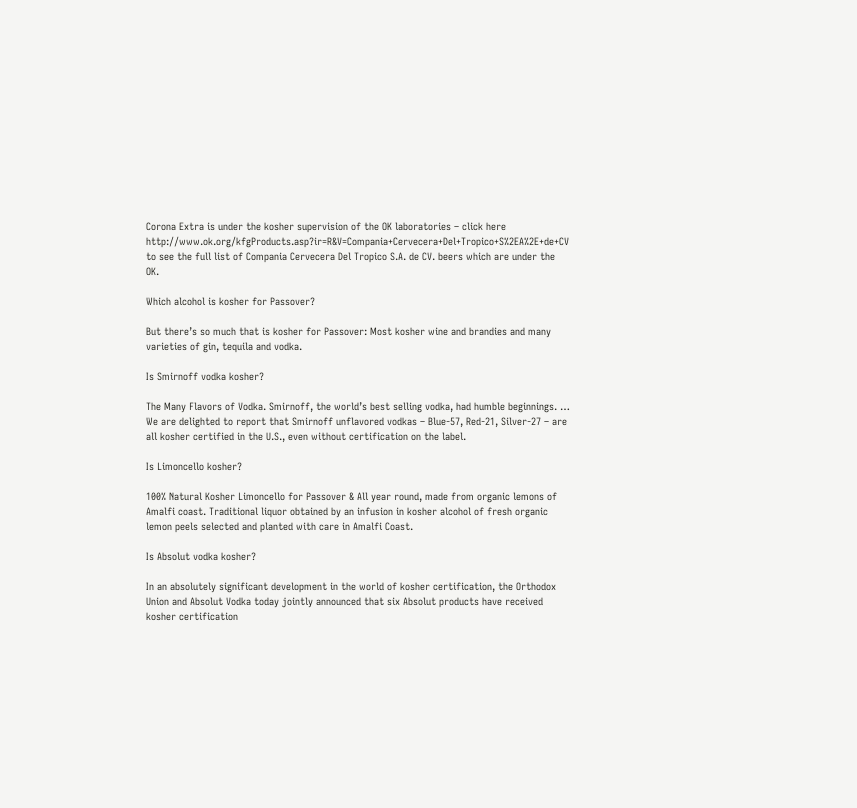Corona Extra is under the kosher supervision of the OK laboratories – click here http://www.ok.org/kfgProducts.asp?ir=R&V=Compania+Cervecera+Del+Tropico+S%2EA%2E+de+CV to see the full list of Compania Cervecera Del Tropico S.A. de CV. beers which are under the OK.

Which alcohol is kosher for Passover?

But there’s so much that is kosher for Passover: Most kosher wine and brandies and many varieties of gin, tequila and vodka.

Is Smirnoff vodka kosher?

The Many Flavors of Vodka. Smirnoff, the world’s best selling vodka, had humble beginnings. … We are delighted to report that Smirnoff unflavored vodkas – Blue-57, Red-21, Silver-27 – are all kosher certified in the U.S., even without certification on the label.

Is Limoncello kosher?

100% Natural Kosher Limoncello for Passover & All year round, made from organic lemons of Amalfi coast. Traditional liquor obtained by an infusion in kosher alcohol of fresh organic lemon peels selected and planted with care in Amalfi Coast.

Is Absolut vodka kosher?

In an absolutely significant development in the world of kosher certification, the Orthodox Union and Absolut Vodka today jointly announced that six Absolut products have received kosher certification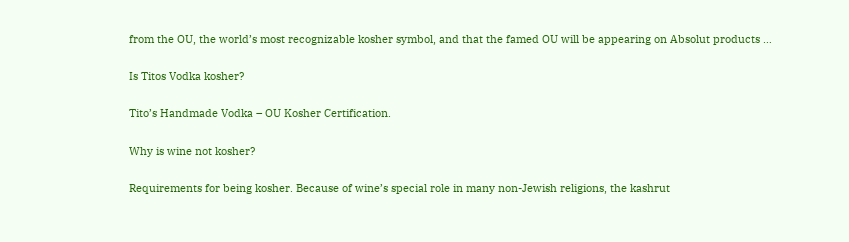from the OU, the world’s most recognizable kosher symbol, and that the famed OU will be appearing on Absolut products …

Is Titos Vodka kosher?

Tito’s Handmade Vodka – OU Kosher Certification.

Why is wine not kosher?

Requirements for being kosher. Because of wine’s special role in many non-Jewish religions, the kashrut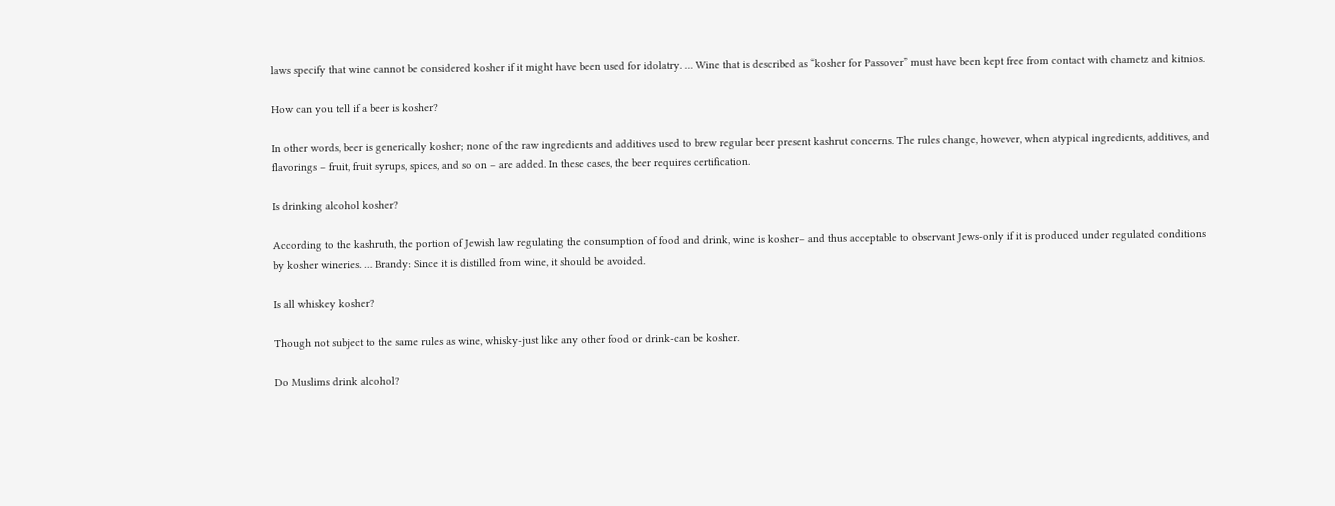laws specify that wine cannot be considered kosher if it might have been used for idolatry. … Wine that is described as “kosher for Passover” must have been kept free from contact with chametz and kitnios.

How can you tell if a beer is kosher?

In other words, beer is generically kosher; none of the raw ingredients and additives used to brew regular beer present kashrut concerns. The rules change, however, when atypical ingredients, additives, and flavorings – fruit, fruit syrups, spices, and so on – are added. In these cases, the beer requires certification.

Is drinking alcohol kosher?

According to the kashruth, the portion of Jewish law regulating the consumption of food and drink, wine is kosher– and thus acceptable to observant Jews-only if it is produced under regulated conditions by kosher wineries. … Brandy: Since it is distilled from wine, it should be avoided.

Is all whiskey kosher?

Though not subject to the same rules as wine, whisky-just like any other food or drink-can be kosher.

Do Muslims drink alcohol?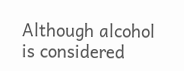Although alcohol is considered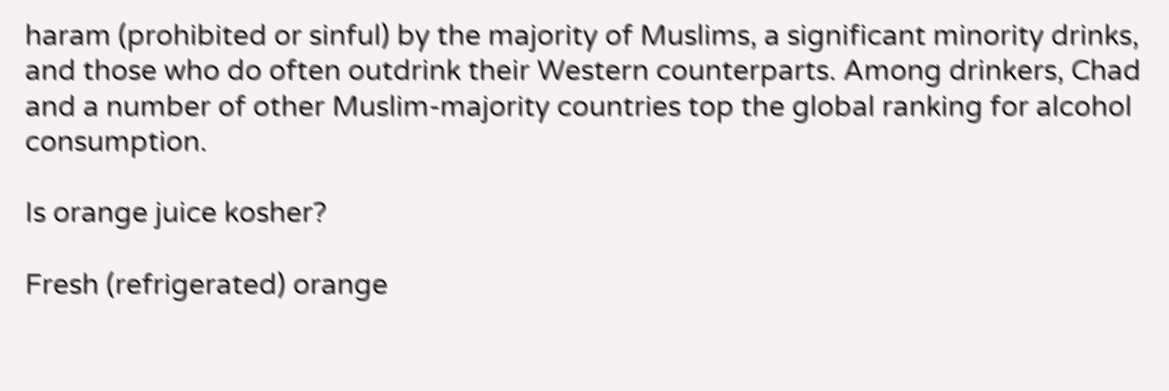haram (prohibited or sinful) by the majority of Muslims, a significant minority drinks, and those who do often outdrink their Western counterparts. Among drinkers, Chad and a number of other Muslim-majority countries top the global ranking for alcohol consumption.

Is orange juice kosher?

Fresh (refrigerated) orange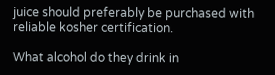juice should preferably be purchased with reliable kosher certification.

What alcohol do they drink in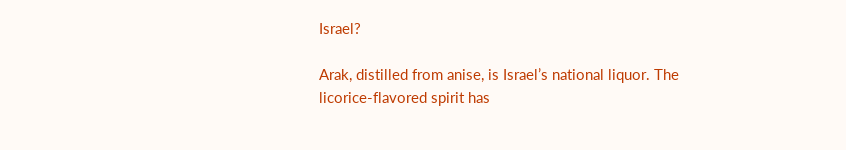Israel?

Arak, distilled from anise, is Israel’s national liquor. The licorice-flavored spirit has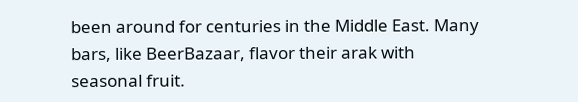been around for centuries in the Middle East. Many bars, like BeerBazaar, flavor their arak with seasonal fruit.